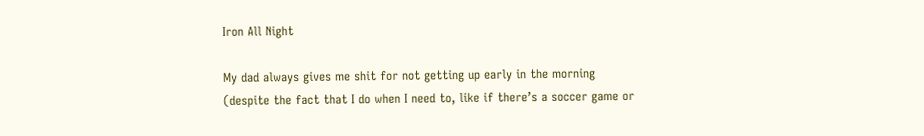Iron All Night

My dad always gives me shit for not getting up early in the morning (despite the fact that I do when I need to, like if there’s a soccer game or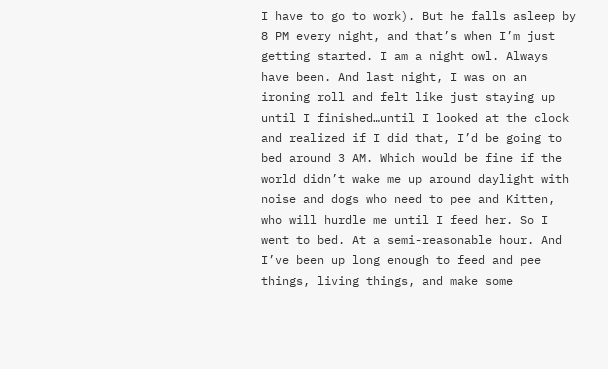I have to go to work). But he falls asleep by 8 PM every night, and that’s when I’m just getting started. I am a night owl. Always have been. And last night, I was on an ironing roll and felt like just staying up until I finished…until I looked at the clock and realized if I did that, I’d be going to bed around 3 AM. Which would be fine if the world didn’t wake me up around daylight with noise and dogs who need to pee and Kitten, who will hurdle me until I feed her. So I went to bed. At a semi-reasonable hour. And I’ve been up long enough to feed and pee things, living things, and make some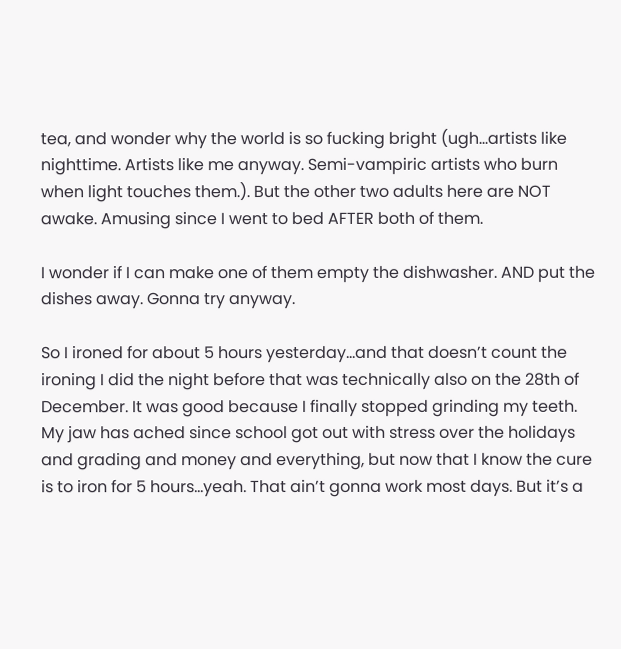tea, and wonder why the world is so fucking bright (ugh…artists like nighttime. Artists like me anyway. Semi-vampiric artists who burn when light touches them.). But the other two adults here are NOT awake. Amusing since I went to bed AFTER both of them.

I wonder if I can make one of them empty the dishwasher. AND put the dishes away. Gonna try anyway.

So I ironed for about 5 hours yesterday…and that doesn’t count the ironing I did the night before that was technically also on the 28th of December. It was good because I finally stopped grinding my teeth. My jaw has ached since school got out with stress over the holidays and grading and money and everything, but now that I know the cure is to iron for 5 hours…yeah. That ain’t gonna work most days. But it’s a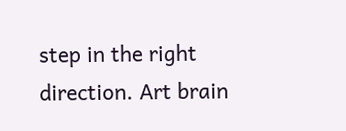step in the right direction. Art brain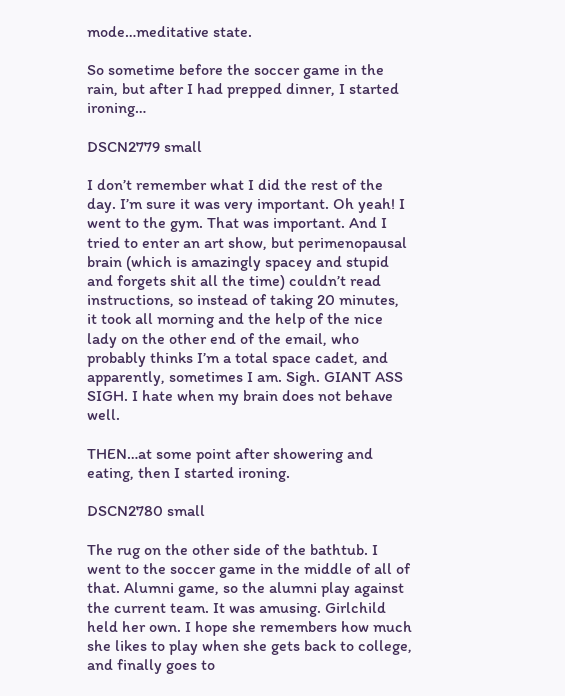mode…meditative state.

So sometime before the soccer game in the rain, but after I had prepped dinner, I started ironing…

DSCN2779 small

I don’t remember what I did the rest of the day. I’m sure it was very important. Oh yeah! I went to the gym. That was important. And I tried to enter an art show, but perimenopausal brain (which is amazingly spacey and stupid and forgets shit all the time) couldn’t read instructions, so instead of taking 20 minutes, it took all morning and the help of the nice lady on the other end of the email, who probably thinks I’m a total space cadet, and apparently, sometimes I am. Sigh. GIANT ASS SIGH. I hate when my brain does not behave well.

THEN…at some point after showering and eating, then I started ironing.

DSCN2780 small

The rug on the other side of the bathtub. I went to the soccer game in the middle of all of that. Alumni game, so the alumni play against the current team. It was amusing. Girlchild held her own. I hope she remembers how much she likes to play when she gets back to college, and finally goes to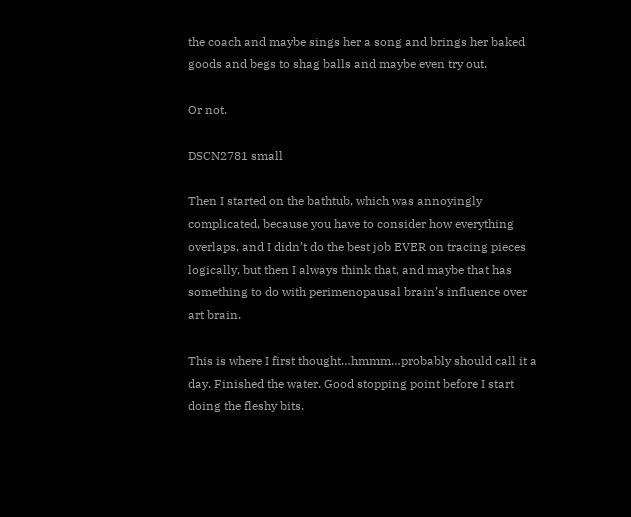the coach and maybe sings her a song and brings her baked goods and begs to shag balls and maybe even try out.

Or not.

DSCN2781 small

Then I started on the bathtub, which was annoyingly complicated, because you have to consider how everything overlaps, and I didn’t do the best job EVER on tracing pieces logically, but then I always think that, and maybe that has something to do with perimenopausal brain’s influence over art brain.

This is where I first thought…hmmm…probably should call it a day. Finished the water. Good stopping point before I start doing the fleshy bits.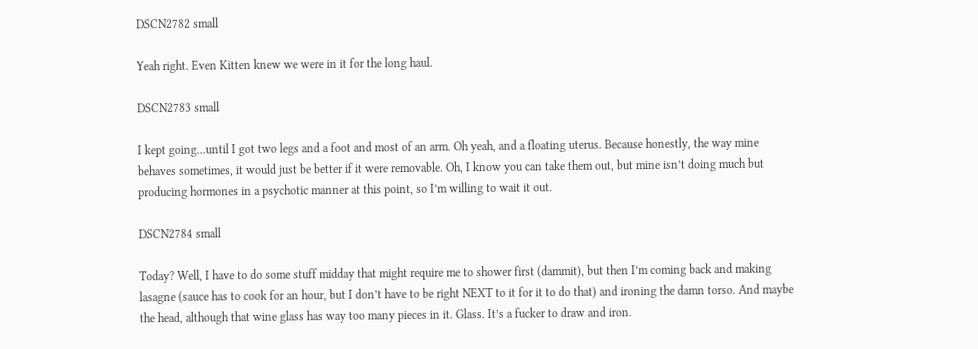DSCN2782 small

Yeah right. Even Kitten knew we were in it for the long haul.

DSCN2783 small

I kept going…until I got two legs and a foot and most of an arm. Oh yeah, and a floating uterus. Because honestly, the way mine behaves sometimes, it would just be better if it were removable. Oh, I know you can take them out, but mine isn’t doing much but producing hormones in a psychotic manner at this point, so I’m willing to wait it out.

DSCN2784 small

Today? Well, I have to do some stuff midday that might require me to shower first (dammit), but then I’m coming back and making lasagne (sauce has to cook for an hour, but I don’t have to be right NEXT to it for it to do that) and ironing the damn torso. And maybe the head, although that wine glass has way too many pieces in it. Glass. It’s a fucker to draw and iron.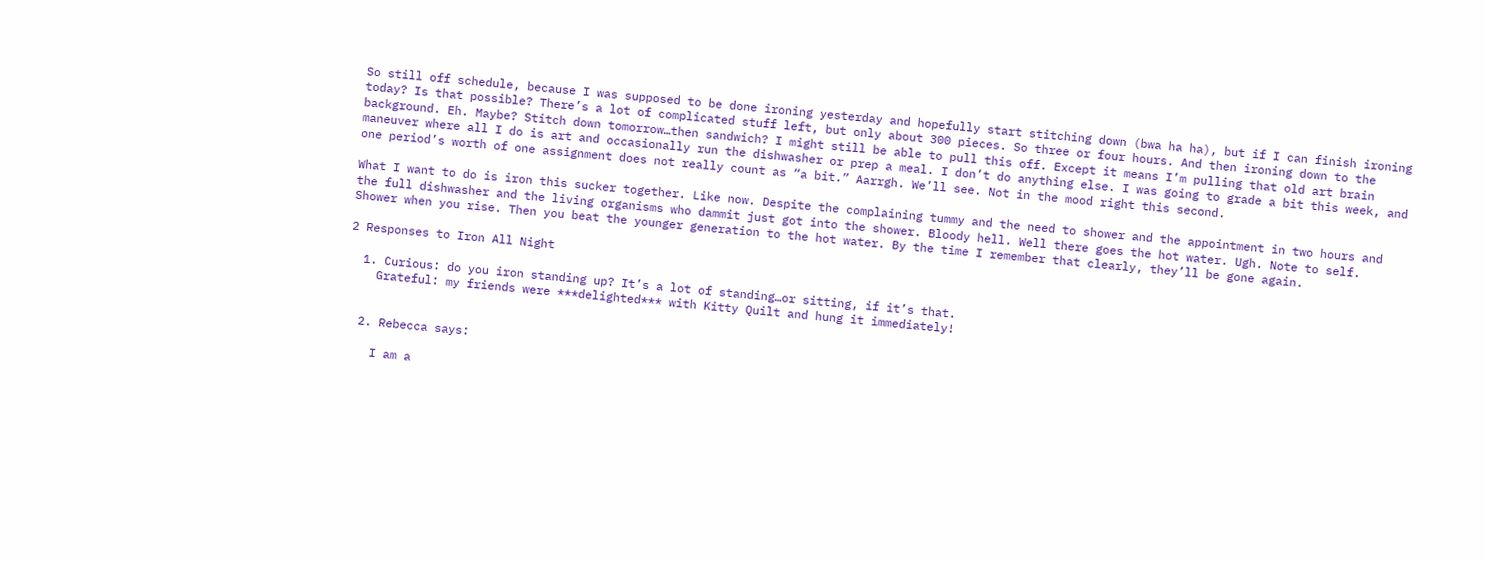So still off schedule, because I was supposed to be done ironing yesterday and hopefully start stitching down (bwa ha ha), but if I can finish ironing today? Is that possible? There’s a lot of complicated stuff left, but only about 300 pieces. So three or four hours. And then ironing down to the background. Eh. Maybe? Stitch down tomorrow…then sandwich? I might still be able to pull this off. Except it means I’m pulling that old art brain maneuver where all I do is art and occasionally run the dishwasher or prep a meal. I don’t do anything else. I was going to grade a bit this week, and one period’s worth of one assignment does not really count as “a bit.” Aarrgh. We’ll see. Not in the mood right this second.

What I want to do is iron this sucker together. Like now. Despite the complaining tummy and the need to shower and the appointment in two hours and the full dishwasher and the living organisms who dammit just got into the shower. Bloody hell. Well there goes the hot water. Ugh. Note to self. Shower when you rise. Then you beat the younger generation to the hot water. By the time I remember that clearly, they’ll be gone again.

2 Responses to Iron All Night

  1. Curious: do you iron standing up? It’s a lot of standing…or sitting, if it’s that.
    Grateful: my friends were ***delighted*** with Kitty Quilt and hung it immediately!


  2. Rebecca says:

    I am a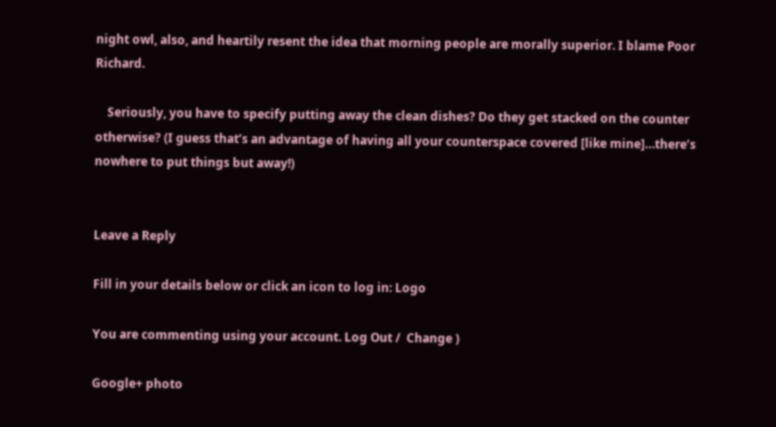night owl, also, and heartily resent the idea that morning people are morally superior. I blame Poor Richard.

    Seriously, you have to specify putting away the clean dishes? Do they get stacked on the counter otherwise? (I guess that’s an advantage of having all your counterspace covered [like mine]…there’s nowhere to put things but away!)


Leave a Reply

Fill in your details below or click an icon to log in: Logo

You are commenting using your account. Log Out /  Change )

Google+ photo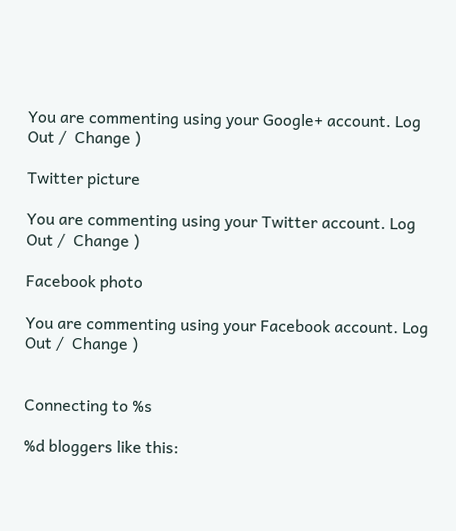You are commenting using your Google+ account. Log Out /  Change )

Twitter picture

You are commenting using your Twitter account. Log Out /  Change )

Facebook photo

You are commenting using your Facebook account. Log Out /  Change )


Connecting to %s

%d bloggers like this: